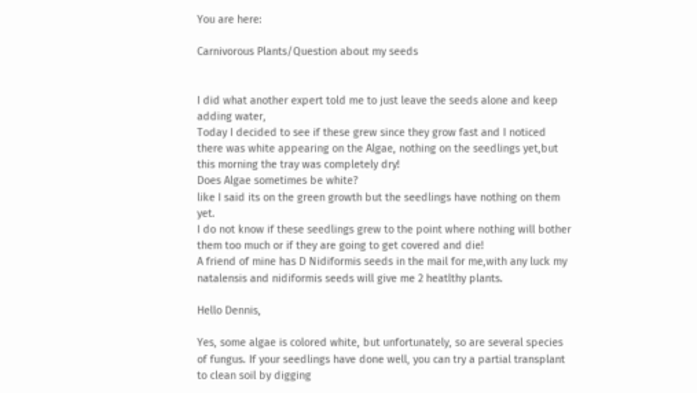You are here:

Carnivorous Plants/Question about my seeds


I did what another expert told me to just leave the seeds alone and keep adding water,
Today I decided to see if these grew since they grow fast and I noticed there was white appearing on the Algae, nothing on the seedlings yet,but this morning the tray was completely dry!
Does Algae sometimes be white?
like I said its on the green growth but the seedlings have nothing on them yet.
I do not know if these seedlings grew to the point where nothing will bother them too much or if they are going to get covered and die!
A friend of mine has D Nidiformis seeds in the mail for me,with any luck my natalensis and nidiformis seeds will give me 2 heatlthy plants.

Hello Dennis,

Yes, some algae is colored white, but unfortunately, so are several species of fungus. If your seedlings have done well, you can try a partial transplant to clean soil by digging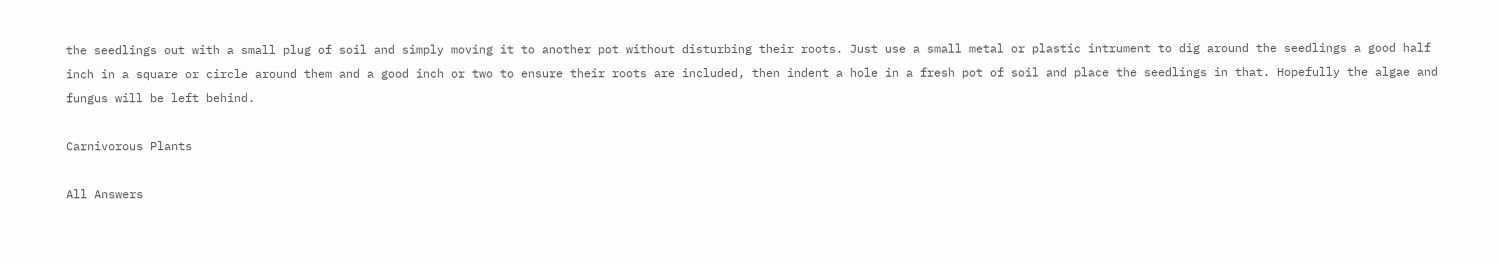the seedlings out with a small plug of soil and simply moving it to another pot without disturbing their roots. Just use a small metal or plastic intrument to dig around the seedlings a good half inch in a square or circle around them and a good inch or two to ensure their roots are included, then indent a hole in a fresh pot of soil and place the seedlings in that. Hopefully the algae and fungus will be left behind.

Carnivorous Plants

All Answers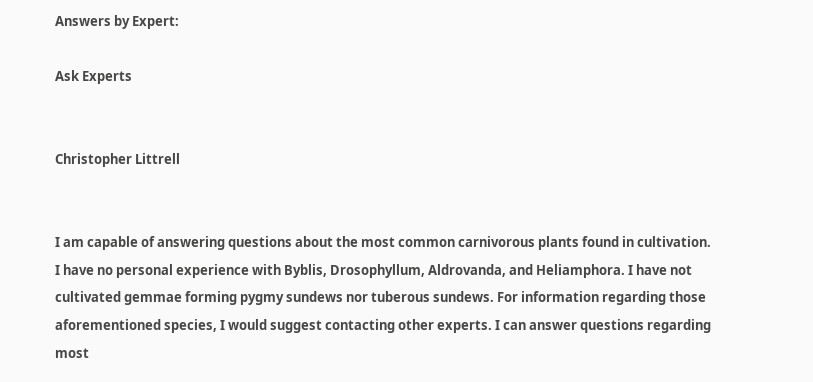Answers by Expert:

Ask Experts


Christopher Littrell


I am capable of answering questions about the most common carnivorous plants found in cultivation. I have no personal experience with Byblis, Drosophyllum, Aldrovanda, and Heliamphora. I have not cultivated gemmae forming pygmy sundews nor tuberous sundews. For information regarding those aforementioned species, I would suggest contacting other experts. I can answer questions regarding most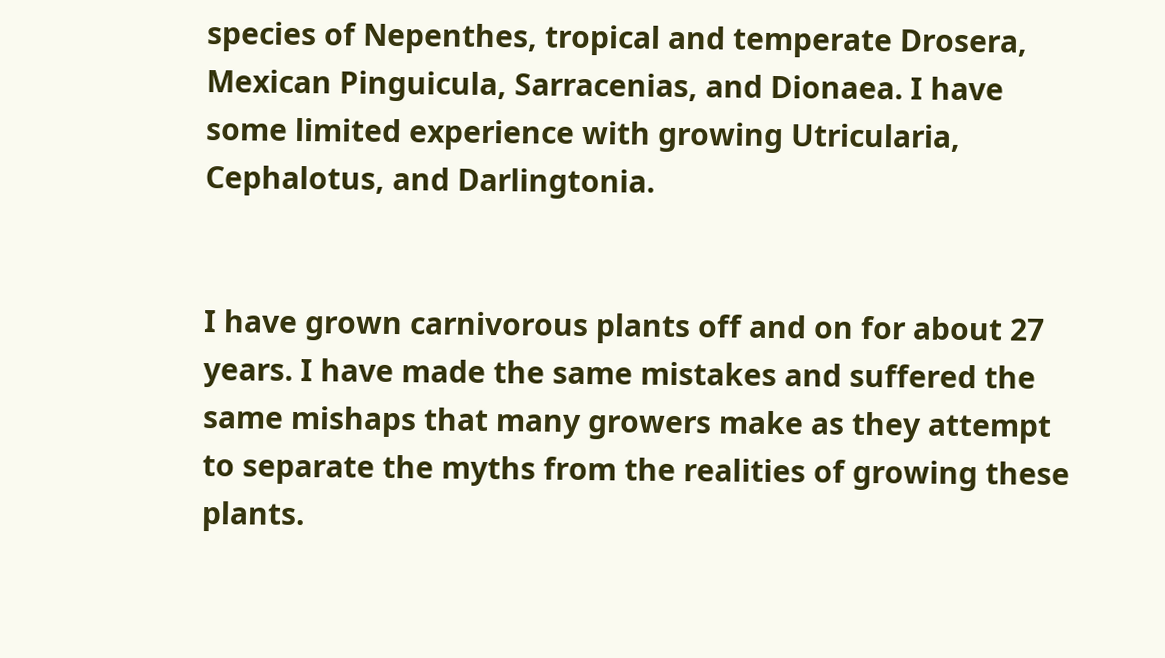species of Nepenthes, tropical and temperate Drosera, Mexican Pinguicula, Sarracenias, and Dionaea. I have some limited experience with growing Utricularia, Cephalotus, and Darlingtonia.


I have grown carnivorous plants off and on for about 27 years. I have made the same mistakes and suffered the same mishaps that many growers make as they attempt to separate the myths from the realities of growing these plants.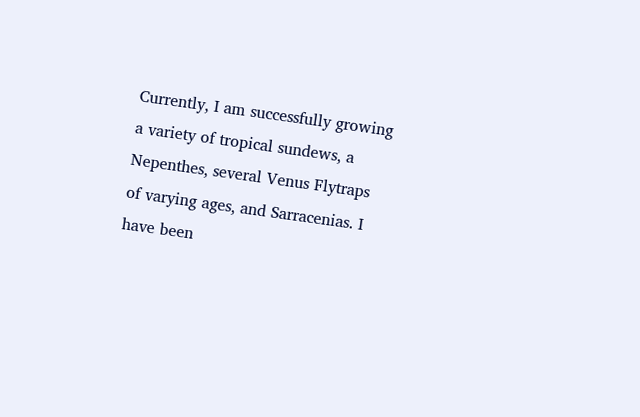Currently, I am successfully growing a variety of tropical sundews, a Nepenthes, several Venus Flytraps of varying ages, and Sarracenias. I have been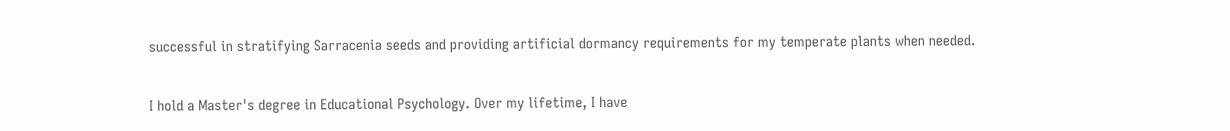successful in stratifying Sarracenia seeds and providing artificial dormancy requirements for my temperate plants when needed.

I hold a Master's degree in Educational Psychology. Over my lifetime, I have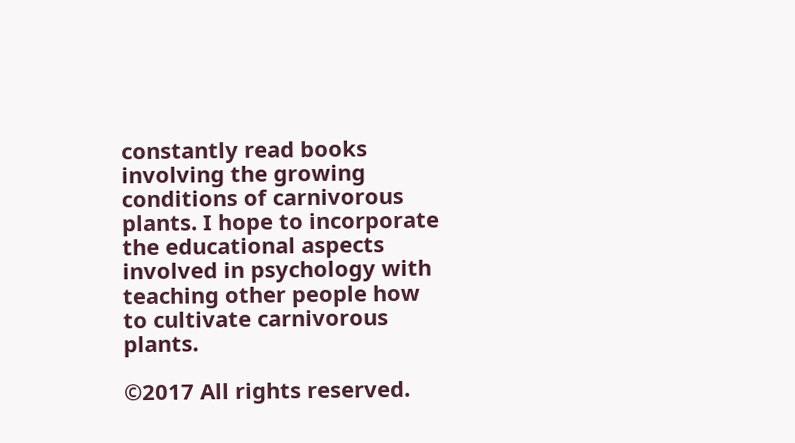constantly read books involving the growing conditions of carnivorous plants. I hope to incorporate the educational aspects involved in psychology with teaching other people how to cultivate carnivorous plants.

©2017 All rights reserved.